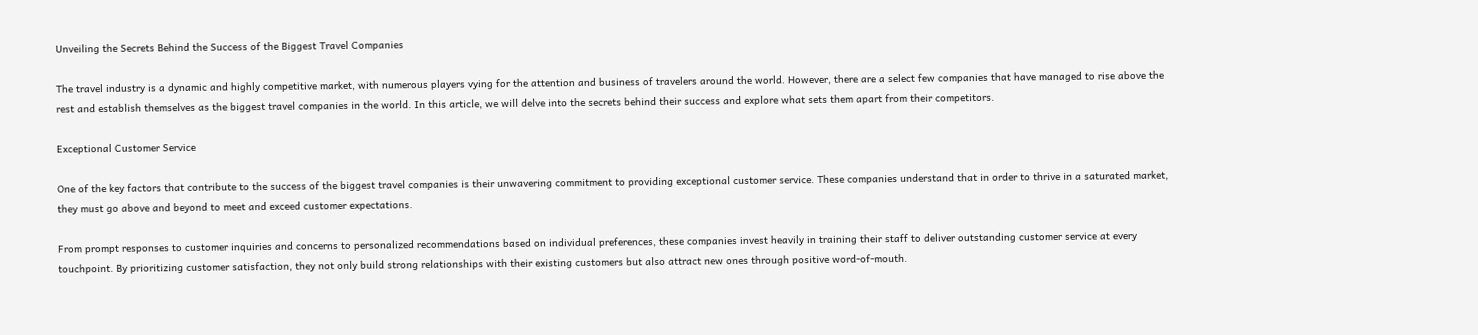Unveiling the Secrets Behind the Success of the Biggest Travel Companies

The travel industry is a dynamic and highly competitive market, with numerous players vying for the attention and business of travelers around the world. However, there are a select few companies that have managed to rise above the rest and establish themselves as the biggest travel companies in the world. In this article, we will delve into the secrets behind their success and explore what sets them apart from their competitors.

Exceptional Customer Service

One of the key factors that contribute to the success of the biggest travel companies is their unwavering commitment to providing exceptional customer service. These companies understand that in order to thrive in a saturated market, they must go above and beyond to meet and exceed customer expectations.

From prompt responses to customer inquiries and concerns to personalized recommendations based on individual preferences, these companies invest heavily in training their staff to deliver outstanding customer service at every touchpoint. By prioritizing customer satisfaction, they not only build strong relationships with their existing customers but also attract new ones through positive word-of-mouth.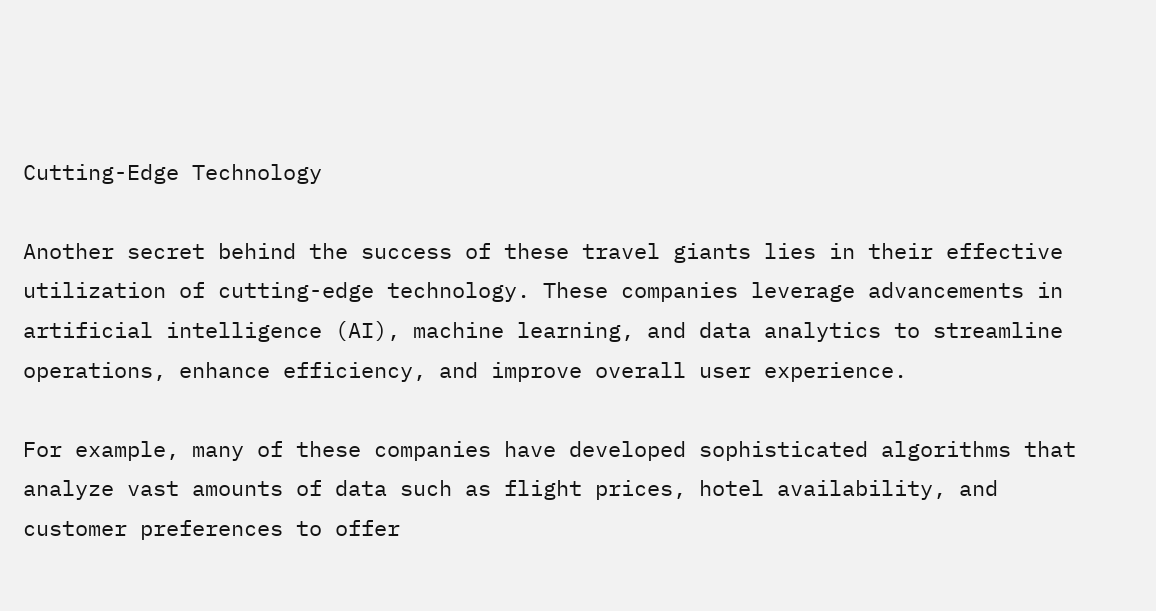Cutting-Edge Technology

Another secret behind the success of these travel giants lies in their effective utilization of cutting-edge technology. These companies leverage advancements in artificial intelligence (AI), machine learning, and data analytics to streamline operations, enhance efficiency, and improve overall user experience.

For example, many of these companies have developed sophisticated algorithms that analyze vast amounts of data such as flight prices, hotel availability, and customer preferences to offer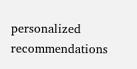personalized recommendations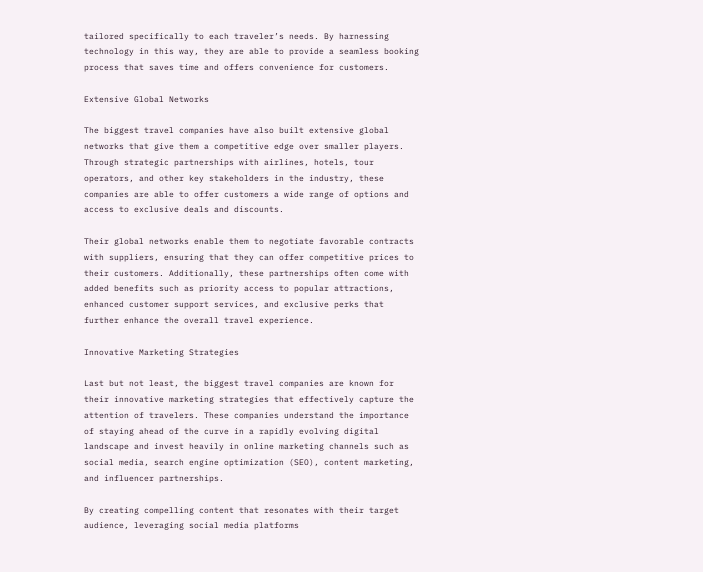tailored specifically to each traveler’s needs. By harnessing technology in this way, they are able to provide a seamless booking process that saves time and offers convenience for customers.

Extensive Global Networks

The biggest travel companies have also built extensive global networks that give them a competitive edge over smaller players. Through strategic partnerships with airlines, hotels, tour operators, and other key stakeholders in the industry, these companies are able to offer customers a wide range of options and access to exclusive deals and discounts.

Their global networks enable them to negotiate favorable contracts with suppliers, ensuring that they can offer competitive prices to their customers. Additionally, these partnerships often come with added benefits such as priority access to popular attractions, enhanced customer support services, and exclusive perks that further enhance the overall travel experience.

Innovative Marketing Strategies

Last but not least, the biggest travel companies are known for their innovative marketing strategies that effectively capture the attention of travelers. These companies understand the importance of staying ahead of the curve in a rapidly evolving digital landscape and invest heavily in online marketing channels such as social media, search engine optimization (SEO), content marketing, and influencer partnerships.

By creating compelling content that resonates with their target audience, leveraging social media platforms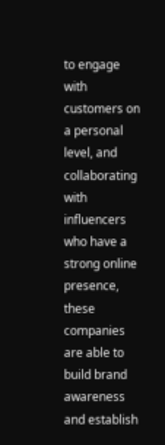to engage with customers on a personal level, and collaborating with influencers who have a strong online presence, these companies are able to build brand awareness and establish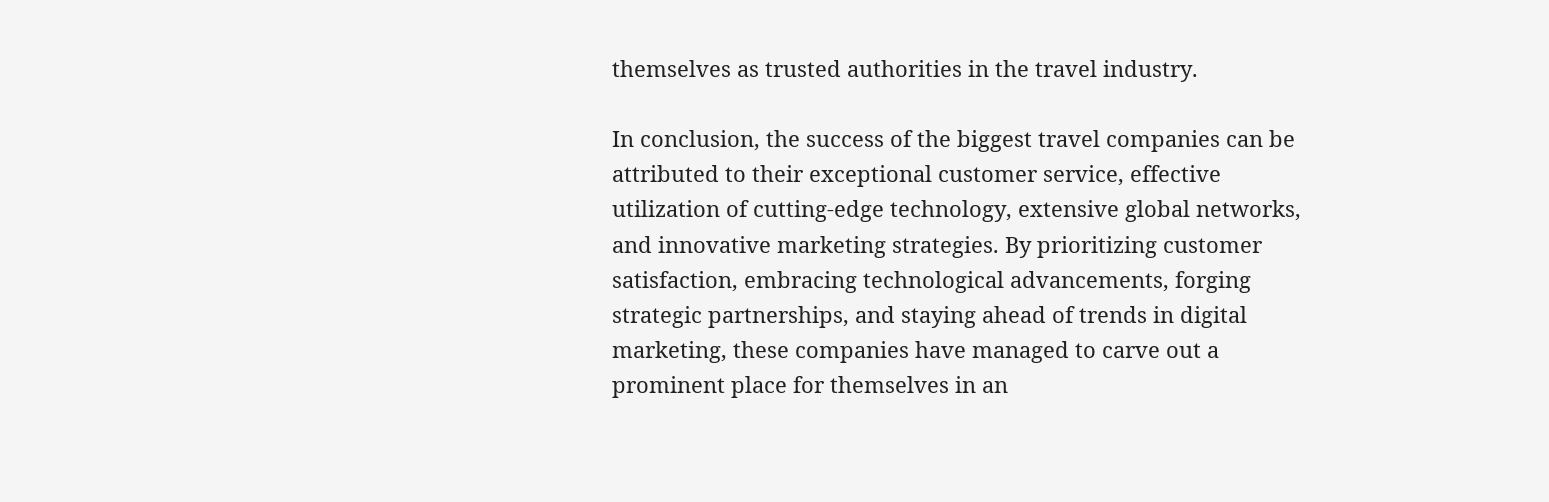themselves as trusted authorities in the travel industry.

In conclusion, the success of the biggest travel companies can be attributed to their exceptional customer service, effective utilization of cutting-edge technology, extensive global networks, and innovative marketing strategies. By prioritizing customer satisfaction, embracing technological advancements, forging strategic partnerships, and staying ahead of trends in digital marketing, these companies have managed to carve out a prominent place for themselves in an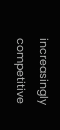increasingly competitive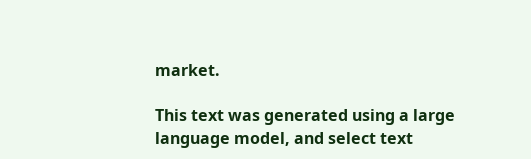market.

This text was generated using a large language model, and select text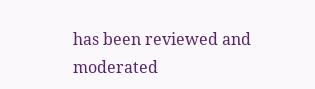has been reviewed and moderated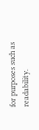for purposes such as readability.